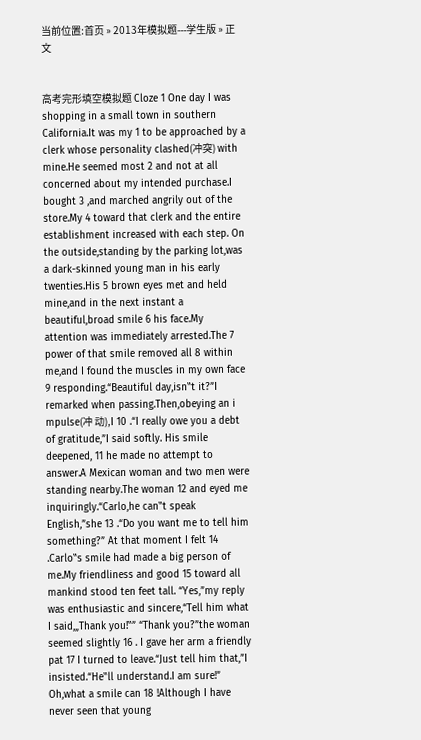当前位置:首页 » 2013年模拟题---学生版 » 正文


高考完形填空模拟题 Cloze 1 One day I was shopping in a small town in southern California.It was my 1 to be approached by a clerk whose personality clashed(冲突) with mine.He seemed most 2 and not at all concerned about my intended purchase.I bought 3 ,and marched angrily out of the store.My 4 toward that clerk and the entire establishment increased with each step. On the outside,standing by the parking lot,was a dark-skinned young man in his early twenties.His 5 brown eyes met and held mine,and in the next instant a beautiful,broad smile 6 his face.My attention was immediately arrested.The 7 power of that smile removed all 8 within me,and I found the muscles in my own face 9 responding.“Beautiful day,isn‟t it?”I remarked when passing.Then,obeying an i mpulse(冲 动),I 10 .“I really owe you a debt of gratitude,”I said softly. His smile deepened, 11 he made no attempt to answer.A Mexican woman and two men were standing nearby.The woman 12 and eyed me inquiringly.“Carlo,he can‟t speak English,”she 13 .“Do you want me to tell him something?” At that moment I felt 14 .Carlo‟s smile had made a big person of me.My friendliness and good 15 toward all mankind stood ten feet tall. “Yes,”my reply was enthusiastic and sincere,“Tell him what I said,„Thank you!‟” “Thank you?”the woman seemed slightly 16 . I gave her arm a friendly pat 17 I turned to leave.“Just tell him that,”I insisted.“He‟ll understand.I am sure!” Oh,what a smile can 18 !Although I have never seen that young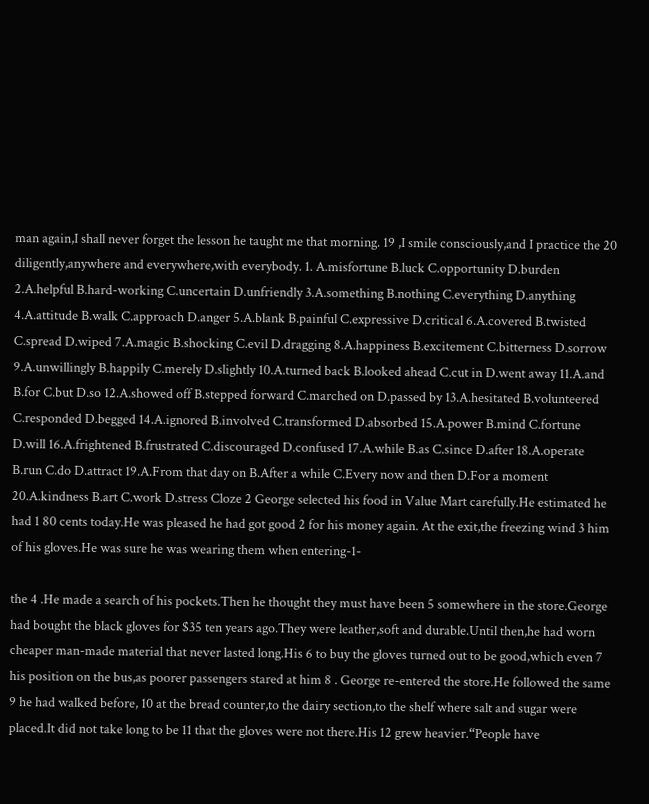man again,I shall never forget the lesson he taught me that morning. 19 ,I smile consciously,and I practice the 20 diligently,anywhere and everywhere,with everybody. 1. A.misfortune B.luck C.opportunity D.burden 2.A.helpful B.hard-working C.uncertain D.unfriendly 3.A.something B.nothing C.everything D.anything 4.A.attitude B.walk C.approach D.anger 5.A.blank B.painful C.expressive D.critical 6.A.covered B.twisted C.spread D.wiped 7.A.magic B.shocking C.evil D.dragging 8.A.happiness B.excitement C.bitterness D.sorrow 9.A.unwillingly B.happily C.merely D.slightly 10.A.turned back B.looked ahead C.cut in D.went away 11.A.and B.for C.but D.so 12.A.showed off B.stepped forward C.marched on D.passed by 13.A.hesitated B.volunteered C.responded D.begged 14.A.ignored B.involved C.transformed D.absorbed 15.A.power B.mind C.fortune D.will 16.A.frightened B.frustrated C.discouraged D.confused 17.A.while B.as C.since D.after 18.A.operate B.run C.do D.attract 19.A.From that day on B.After a while C.Every now and then D.For a moment 20.A.kindness B.art C.work D.stress Cloze 2 George selected his food in Value Mart carefully.He estimated he had 1 80 cents today.He was pleased he had got good 2 for his money again. At the exit,the freezing wind 3 him of his gloves.He was sure he was wearing them when entering-1-

the 4 .He made a search of his pockets.Then he thought they must have been 5 somewhere in the store.George had bought the black gloves for $35 ten years ago.They were leather,soft and durable.Until then,he had worn cheaper man-made material that never lasted long.His 6 to buy the gloves turned out to be good,which even 7 his position on the bus,as poorer passengers stared at him 8 . George re-entered the store.He followed the same 9 he had walked before, 10 at the bread counter,to the dairy section,to the shelf where salt and sugar were placed.It did not take long to be 11 that the gloves were not there.His 12 grew heavier.“People have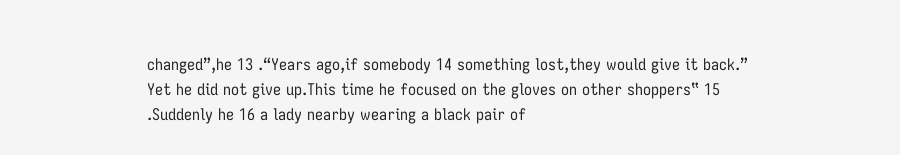changed”,he 13 .“Years ago,if somebody 14 something lost,they would give it back.” Yet he did not give up.This time he focused on the gloves on other shoppers‟ 15 .Suddenly he 16 a lady nearby wearing a black pair of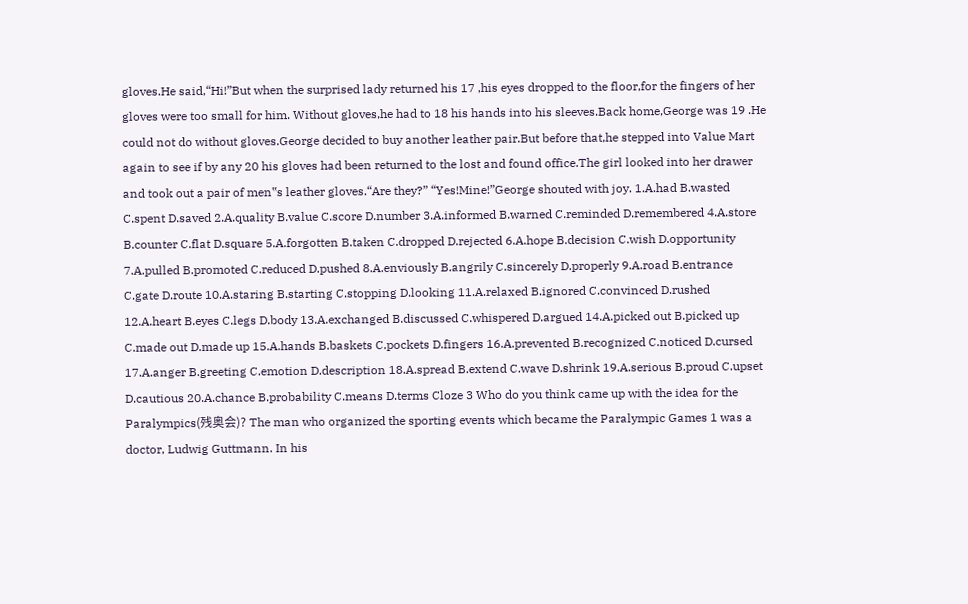gloves.He said,“Hi!”But when the surprised lady returned his 17 ,his eyes dropped to the floor,for the fingers of her gloves were too small for him. Without gloves,he had to 18 his hands into his sleeves.Back home,George was 19 .He could not do without gloves.George decided to buy another leather pair.But before that,he stepped into Value Mart again to see if by any 20 his gloves had been returned to the lost and found office.The girl looked into her drawer and took out a pair of men‟s leather gloves.“Are they?” “Yes!Mine!”George shouted with joy. 1.A.had B.wasted C.spent D.saved 2.A.quality B.value C.score D.number 3.A.informed B.warned C.reminded D.remembered 4.A.store B.counter C.flat D.square 5.A.forgotten B.taken C.dropped D.rejected 6.A.hope B.decision C.wish D.opportunity 7.A.pulled B.promoted C.reduced D.pushed 8.A.enviously B.angrily C.sincerely D.properly 9.A.road B.entrance C.gate D.route 10.A.staring B.starting C.stopping D.looking 11.A.relaxed B.ignored C.convinced D.rushed 12.A.heart B.eyes C.legs D.body 13.A.exchanged B.discussed C.whispered D.argued 14.A.picked out B.picked up C.made out D.made up 15.A.hands B.baskets C.pockets D.fingers 16.A.prevented B.recognized C.noticed D.cursed 17.A.anger B.greeting C.emotion D.description 18.A.spread B.extend C.wave D.shrink 19.A.serious B.proud C.upset D.cautious 20.A.chance B.probability C.means D.terms Cloze 3 Who do you think came up with the idea for the Paralympics(残奥会)? The man who organized the sporting events which became the Paralympic Games 1 was a doctor, Ludwig Guttmann. In his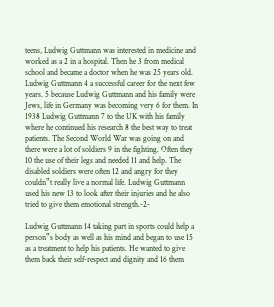teens, Ludwig Guttmann was interested in medicine and worked as a 2 in a hospital. Then he 3 from medical school and became a doctor when he was 25 years old. Ludwig Guttmann 4 a successful career for the next few years. 5 because Ludwig Guttmann and his family were Jews, life in Germany was becoming very 6 for them. In 1938 Ludwig Guttmann 7 to the UK with his family where he continued his research 8 the best way to treat patients. The Second World War was going on and there were a lot of soldiers 9 in the fighting. Often they 10 the use of their legs and needed 11 and help. The disabled soldiers were often 12 and angry for they couldn‟t really live a normal life. Ludwig Guttmann used his new 13 to look after their injuries and he also tried to give them emotional strength.-2-

Ludwig Guttmann 14 taking part in sports could help a person‟s body as well as his mind and began to use 15 as a treatment to help his patients. He wanted to give them back their self-respect and dignity and 16 them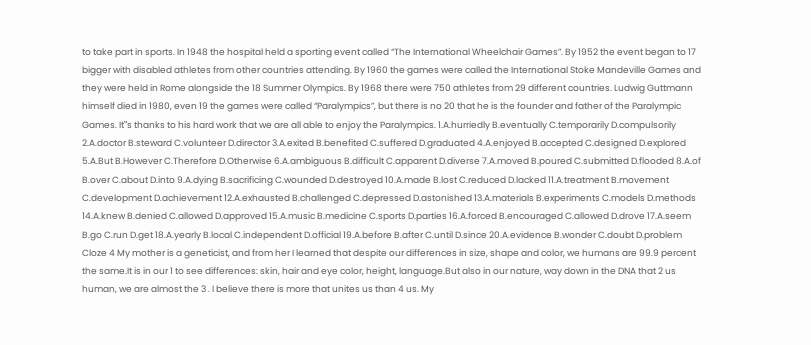to take part in sports. In 1948 the hospital held a sporting event called “The International Wheelchair Games”. By 1952 the event began to 17 bigger with disabled athletes from other countries attending. By 1960 the games were called the International Stoke Mandeville Games and they were held in Rome alongside the 18 Summer Olympics. By 1968 there were 750 athletes from 29 different countries. Ludwig Guttmann himself died in 1980, even 19 the games were called “Paralympics”, but there is no 20 that he is the founder and father of the Paralympic Games. It‟s thanks to his hard work that we are all able to enjoy the Paralympics. 1.A.hurriedly B.eventually C.temporarily D.compulsorily 2.A.doctor B.steward C.volunteer D.director 3.A.exited B.benefited C.suffered D.graduated 4.A.enjoyed B.accepted C.designed D.explored 5.A.But B.However C.Therefore D.Otherwise 6.A.ambiguous B.difficult C.apparent D.diverse 7.A.moved B.poured C.submitted D.flooded 8.A.of B.over C.about D.into 9.A.dying B.sacrificing C.wounded D.destroyed 10.A.made B.lost C.reduced D.lacked 11.A.treatment B.movement C.development D.achievement 12.A.exhausted B.challenged C.depressed D.astonished 13.A.materials B.experiments C.models D.methods 14.A.knew B.denied C.allowed D.approved 15.A.music B.medicine C.sports D.parties 16.A.forced B.encouraged C.allowed D.drove 17.A.seem B.go C.run D.get 18.A.yearly B.local C.independent D.official 19.A.before B.after C.until D.since 20.A.evidence B.wonder C.doubt D.problem Cloze 4 My mother is a geneticist, and from her I learned that despite our differences in size, shape and color, we humans are 99.9 percent the same.It is in our 1 to see differences: skin, hair and eye color, height, language.But also in our nature, way down in the DNA that 2 us human, we are almost the 3 . I believe there is more that unites us than 4 us. My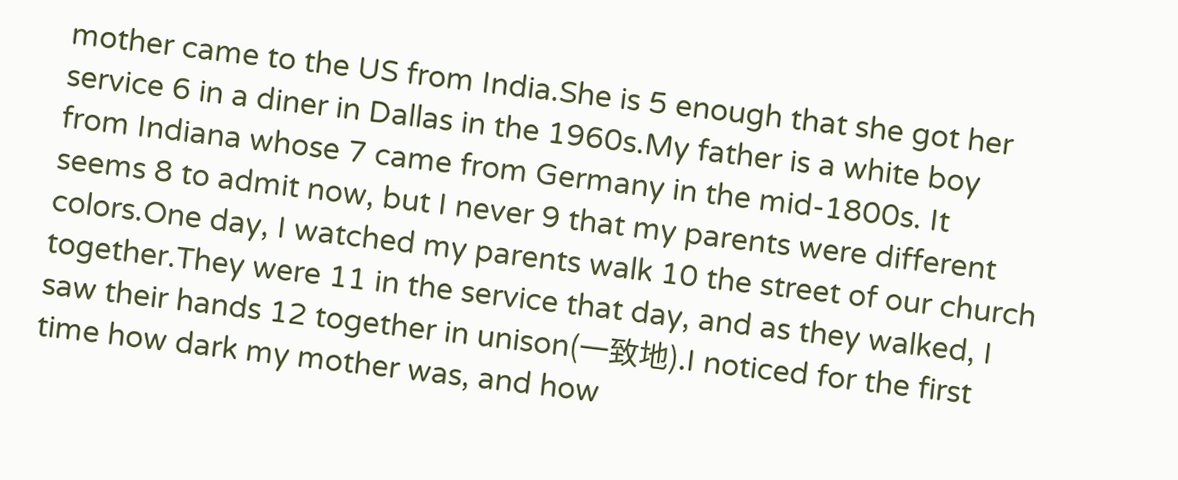mother came to the US from India.She is 5 enough that she got her service 6 in a diner in Dallas in the 1960s.My father is a white boy from Indiana whose 7 came from Germany in the mid-1800s. It seems 8 to admit now, but I never 9 that my parents were different colors.One day, I watched my parents walk 10 the street of our church together.They were 11 in the service that day, and as they walked, I saw their hands 12 together in unison(一致地).I noticed for the first time how dark my mother was, and how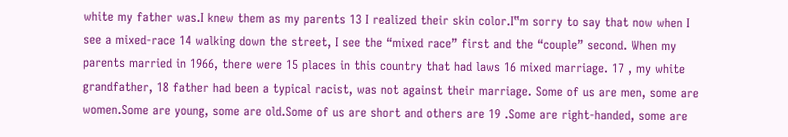white my father was.I knew them as my parents 13 I realized their skin color.I‟m sorry to say that now when I see a mixed-race 14 walking down the street, I see the “mixed race” first and the “couple” second. When my parents married in 1966, there were 15 places in this country that had laws 16 mixed marriage. 17 , my white grandfather, 18 father had been a typical racist, was not against their marriage. Some of us are men, some are women.Some are young, some are old.Some of us are short and others are 19 .Some are right-handed, some are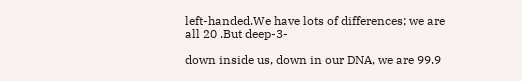left-handed.We have lots of differences; we are all 20 .But deep-3-

down inside us, down in our DNA, we are 99.9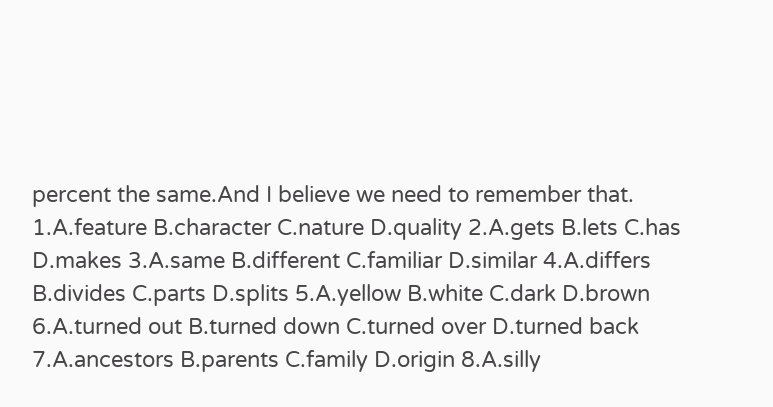percent the same.And I believe we need to remember that. 1.A.feature B.character C.nature D.quality 2.A.gets B.lets C.has D.makes 3.A.same B.different C.familiar D.similar 4.A.differs B.divides C.parts D.splits 5.A.yellow B.white C.dark D.brown 6.A.turned out B.turned down C.turned over D.turned back 7.A.ancestors B.parents C.family D.origin 8.A.silly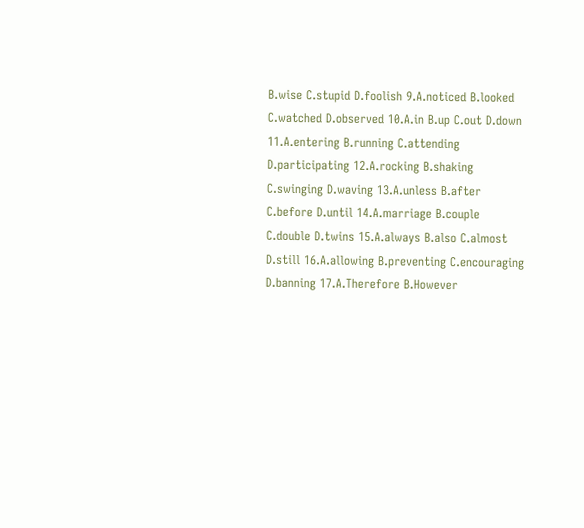B.wise C.stupid D.foolish 9.A.noticed B.looked C.watched D.observed 10.A.in B.up C.out D.down 11.A.entering B.running C.attending D.participating 12.A.rocking B.shaking C.swinging D.waving 13.A.unless B.after C.before D.until 14.A.marriage B.couple C.double D.twins 15.A.always B.also C.almost D.still 16.A.allowing B.preventing C.encouraging D.banning 17.A.Therefore B.However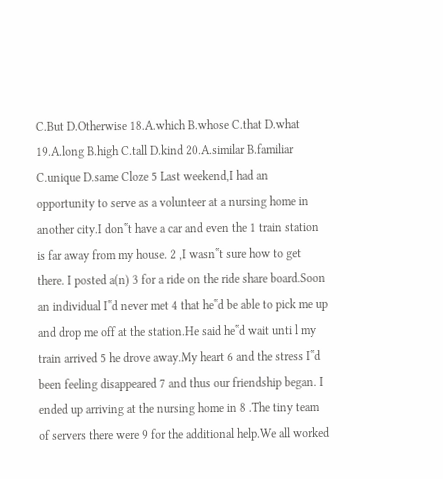C.But D.Otherwise 18.A.which B.whose C.that D.what 19.A.long B.high C.tall D.kind 20.A.similar B.familiar C.unique D.same Cloze 5 Last weekend,I had an opportunity to serve as a volunteer at a nursing home in another city.I don‟t have a car and even the 1 train station is far away from my house. 2 ,I wasn‟t sure how to get there. I posted a(n) 3 for a ride on the ride share board.Soon an individual I‟d never met 4 that he‟d be able to pick me up and drop me off at the station.He said he‟d wait unti l my train arrived 5 he drove away.My heart 6 and the stress I‟d been feeling disappeared 7 and thus our friendship began. I ended up arriving at the nursing home in 8 .The tiny team of servers there were 9 for the additional help.We all worked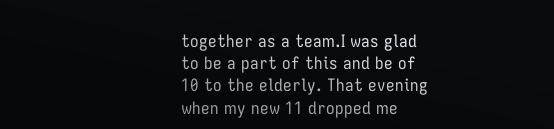together as a team.I was glad to be a part of this and be of 10 to the elderly. That evening when my new 11 dropped me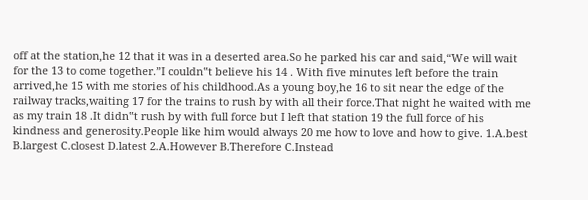off at the station,he 12 that it was in a deserted area.So he parked his car and said,“We will wait for the 13 to come together.”I couldn‟t believe his 14 . With five minutes left before the train arrived,he 15 with me stories of his childhood.As a young boy,he 16 to sit near the edge of the railway tracks,waiting 17 for the trains to rush by with all their force.That night he waited with me as my train 18 .It didn‟t rush by with full force but I left that station 19 the full force of his kindness and generosity.People like him would always 20 me how to love and how to give. 1.A.best B.largest C.closest D.latest 2.A.However B.Therefore C.Instead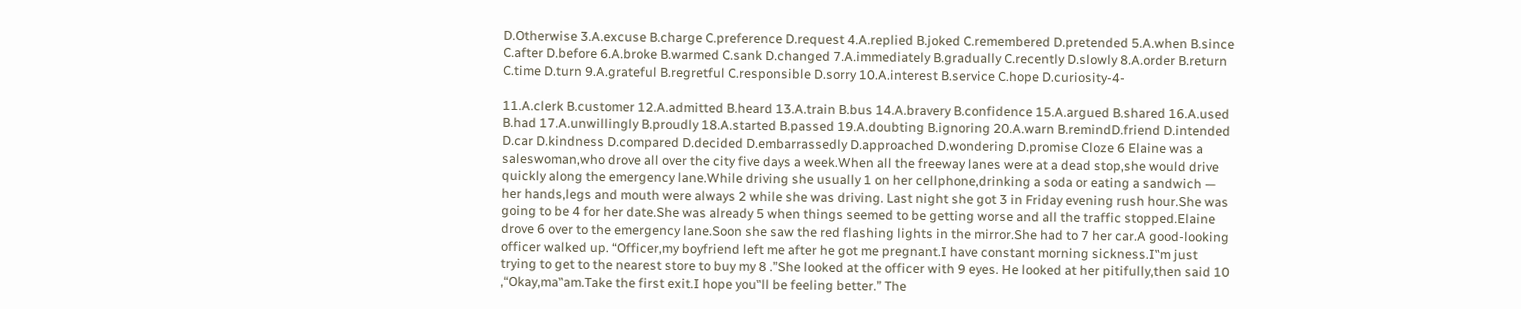D.Otherwise 3.A.excuse B.charge C.preference D.request 4.A.replied B.joked C.remembered D.pretended 5.A.when B.since C.after D.before 6.A.broke B.warmed C.sank D.changed 7.A.immediately B.gradually C.recently D.slowly 8.A.order B.return C.time D.turn 9.A.grateful B.regretful C.responsible D.sorry 10.A.interest B.service C.hope D.curiosity-4-

11.A.clerk B.customer 12.A.admitted B.heard 13.A.train B.bus 14.A.bravery B.confidence 15.A.argued B.shared 16.A.used B.had 17.A.unwillingly B.proudly 18.A.started B.passed 19.A.doubting B.ignoring 20.A.warn B.remindD.friend D.intended D.car D.kindness D.compared D.decided D.embarrassedly D.approached D.wondering D.promise Cloze 6 Elaine was a saleswoman,who drove all over the city five days a week.When all the freeway lanes were at a dead stop,she would drive quickly along the emergency lane.While driving she usually 1 on her cellphone,drinking a soda or eating a sandwich — her hands,legs and mouth were always 2 while she was driving. Last night she got 3 in Friday evening rush hour.She was going to be 4 for her date.She was already 5 when things seemed to be getting worse and all the traffic stopped.Elaine drove 6 over to the emergency lane.Soon she saw the red flashing lights in the mirror.She had to 7 her car.A good-looking officer walked up. “Officer,my boyfriend left me after he got me pregnant.I have constant morning sickness.I‟m just trying to get to the nearest store to buy my 8 .”She looked at the officer with 9 eyes. He looked at her pitifully,then said 10 ,“Okay,ma‟am.Take the first exit.I hope you‟ll be feeling better.” The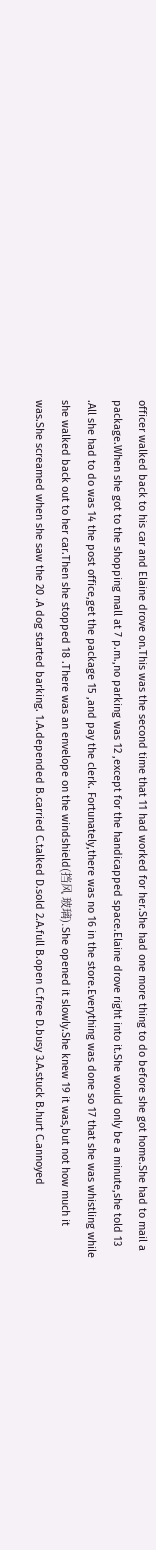officer walked back to his car and Elaine drove on.This was the second time that 11 had worked for her.She had one more thing to do before she got home.She had to mail a package.When she got to the shopping mall at 7 p.m.,no parking was 12 ,except for the handicapped space.Elaine drove right into it.She would only be a minute,she told 13 .All she had to do was 14 the post office,get the package 15 ,and pay the clerk. Fortunately,there was no 16 in the store.Everything was done so 17 that she was whistling while she walked back out to her car.Then she stopped 18 .There was an envelope on the windshield(挡风 玻璃).She opened it slowly.She knew 19 it was,but not how much it was.She screamed when she saw the 20 .A dog started barking. 1.A.depended B.carried C.talked D.sold 2.A.full B.open C.free D.busy 3.A.stuck B.hurt C.annoyed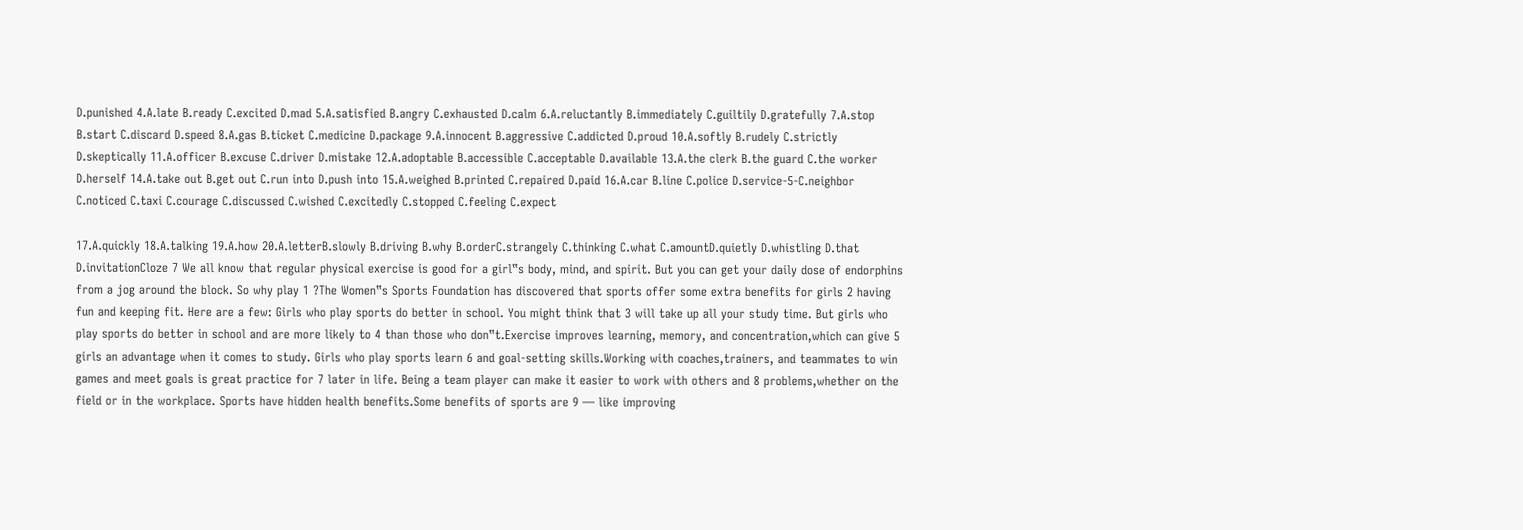D.punished 4.A.late B.ready C.excited D.mad 5.A.satisfied B.angry C.exhausted D.calm 6.A.reluctantly B.immediately C.guiltily D.gratefully 7.A.stop B.start C.discard D.speed 8.A.gas B.ticket C.medicine D.package 9.A.innocent B.aggressive C.addicted D.proud 10.A.softly B.rudely C.strictly D.skeptically 11.A.officer B.excuse C.driver D.mistake 12.A.adoptable B.accessible C.acceptable D.available 13.A.the clerk B.the guard C.the worker D.herself 14.A.take out B.get out C.run into D.push into 15.A.weighed B.printed C.repaired D.paid 16.A.car B.line C.police D.service-5-C.neighbor C.noticed C.taxi C.courage C.discussed C.wished C.excitedly C.stopped C.feeling C.expect

17.A.quickly 18.A.talking 19.A.how 20.A.letterB.slowly B.driving B.why B.orderC.strangely C.thinking C.what C.amountD.quietly D.whistling D.that D.invitationCloze 7 We all know that regular physical exercise is good for a girl‟s body, mind, and spirit. But you can get your daily dose of endorphins from a jog around the block. So why play 1 ?The Women‟s Sports Foundation has discovered that sports offer some extra benefits for girls 2 having fun and keeping fit. Here are a few: Girls who play sports do better in school. You might think that 3 will take up all your study time. But girls who play sports do better in school and are more likely to 4 than those who don‟t.Exercise improves learning, memory, and concentration,which can give 5 girls an advantage when it comes to study. Girls who play sports learn 6 and goal-setting skills.Working with coaches,trainers, and teammates to win games and meet goals is great practice for 7 later in life. Being a team player can make it easier to work with others and 8 problems,whether on the field or in the workplace. Sports have hidden health benefits.Some benefits of sports are 9 — like improving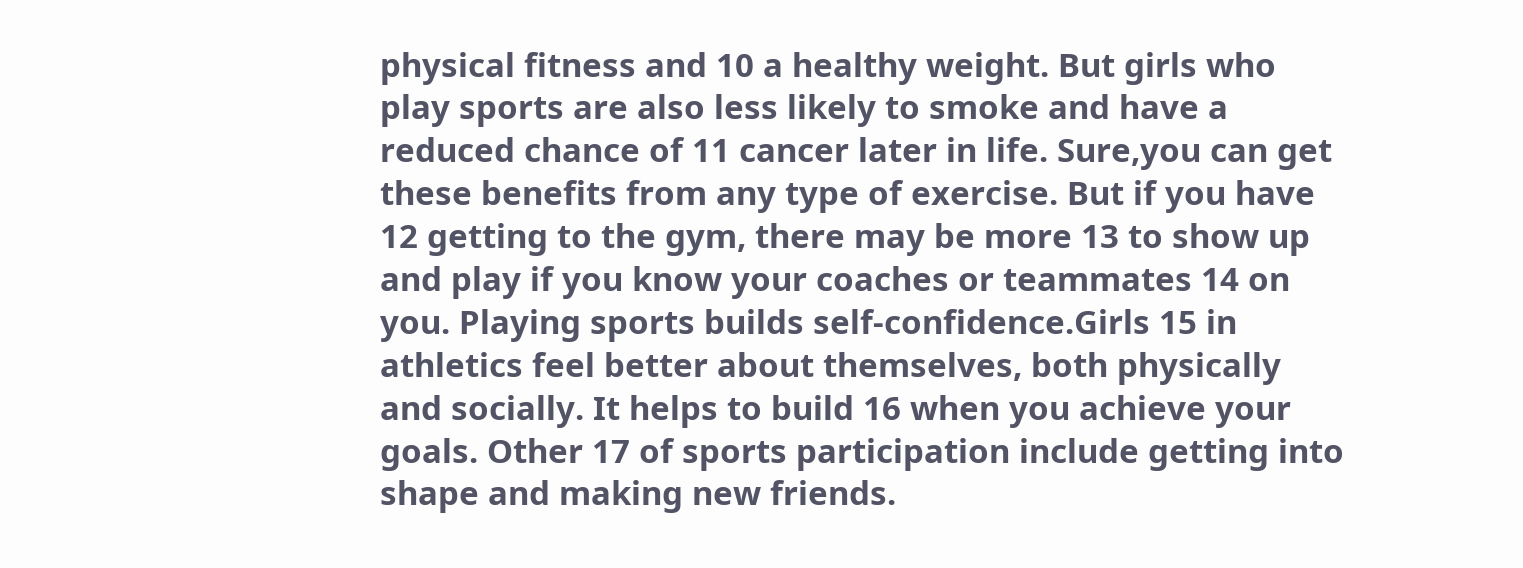physical fitness and 10 a healthy weight. But girls who play sports are also less likely to smoke and have a reduced chance of 11 cancer later in life. Sure,you can get these benefits from any type of exercise. But if you have 12 getting to the gym, there may be more 13 to show up and play if you know your coaches or teammates 14 on you. Playing sports builds self-confidence.Girls 15 in athletics feel better about themselves, both physically and socially. It helps to build 16 when you achieve your goals. Other 17 of sports participation include getting into shape and making new friends.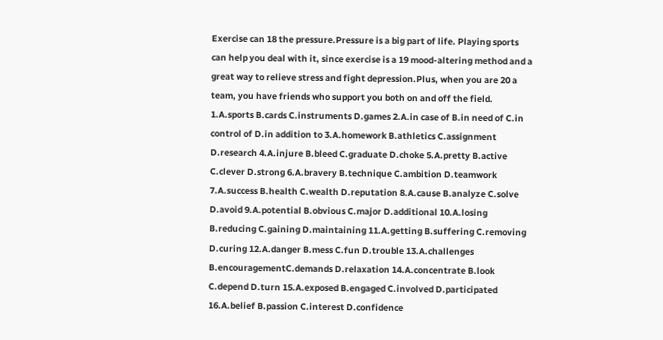Exercise can 18 the pressure.Pressure is a big part of life. Playing sports can help you deal with it, since exercise is a 19 mood-altering method and a great way to relieve stress and fight depression.Plus, when you are 20 a team, you have friends who support you both on and off the field. 1.A.sports B.cards C.instruments D.games 2.A.in case of B.in need of C.in control of D.in addition to 3.A.homework B.athletics C.assignment D.research 4.A.injure B.bleed C.graduate D.choke 5.A.pretty B.active C.clever D.strong 6.A.bravery B.technique C.ambition D.teamwork 7.A.success B.health C.wealth D.reputation 8.A.cause B.analyze C.solve D.avoid 9.A.potential B.obvious C.major D.additional 10.A.losing B.reducing C.gaining D.maintaining 11.A.getting B.suffering C.removing D.curing 12.A.danger B.mess C.fun D.trouble 13.A.challenges B.encouragementC.demands D.relaxation 14.A.concentrate B.look C.depend D.turn 15.A.exposed B.engaged C.involved D.participated 16.A.belief B.passion C.interest D.confidence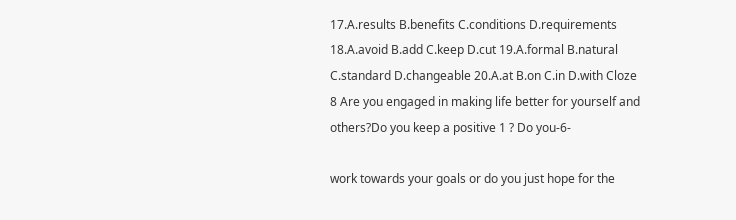17.A.results B.benefits C.conditions D.requirements 18.A.avoid B.add C.keep D.cut 19.A.formal B.natural C.standard D.changeable 20.A.at B.on C.in D.with Cloze 8 Are you engaged in making life better for yourself and others?Do you keep a positive 1 ? Do you-6-

work towards your goals or do you just hope for the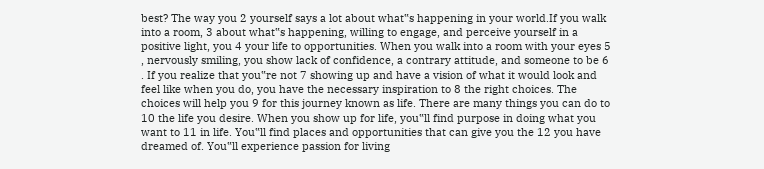best? The way you 2 yourself says a lot about what‟s happening in your world.If you walk into a room, 3 about what‟s happening, willing to engage, and perceive yourself in a positive light, you 4 your life to opportunities. When you walk into a room with your eyes 5 , nervously smiling, you show lack of confidence, a contrary attitude, and someone to be 6 . If you realize that you‟re not 7 showing up and have a vision of what it would look and feel like when you do, you have the necessary inspiration to 8 the right choices. The choices will help you 9 for this journey known as life. There are many things you can do to 10 the life you desire. When you show up for life, you‟ll find purpose in doing what you want to 11 in life. You‟ll find places and opportunities that can give you the 12 you have dreamed of. You‟ll experience passion for living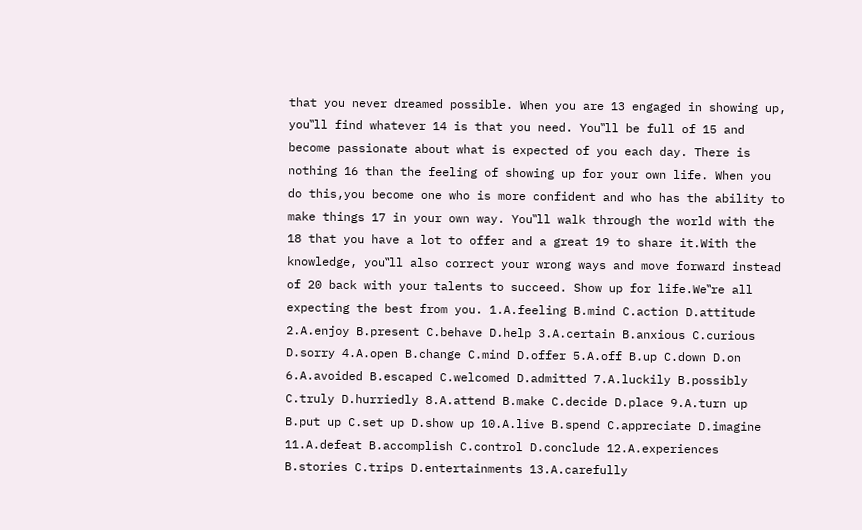that you never dreamed possible. When you are 13 engaged in showing up, you‟ll find whatever 14 is that you need. You‟ll be full of 15 and become passionate about what is expected of you each day. There is nothing 16 than the feeling of showing up for your own life. When you do this,you become one who is more confident and who has the ability to make things 17 in your own way. You‟ll walk through the world with the 18 that you have a lot to offer and a great 19 to share it.With the knowledge, you‟ll also correct your wrong ways and move forward instead of 20 back with your talents to succeed. Show up for life.We‟re all expecting the best from you. 1.A.feeling B.mind C.action D.attitude 2.A.enjoy B.present C.behave D.help 3.A.certain B.anxious C.curious D.sorry 4.A.open B.change C.mind D.offer 5.A.off B.up C.down D.on 6.A.avoided B.escaped C.welcomed D.admitted 7.A.luckily B.possibly C.truly D.hurriedly 8.A.attend B.make C.decide D.place 9.A.turn up B.put up C.set up D.show up 10.A.live B.spend C.appreciate D.imagine 11.A.defeat B.accomplish C.control D.conclude 12.A.experiences B.stories C.trips D.entertainments 13.A.carefully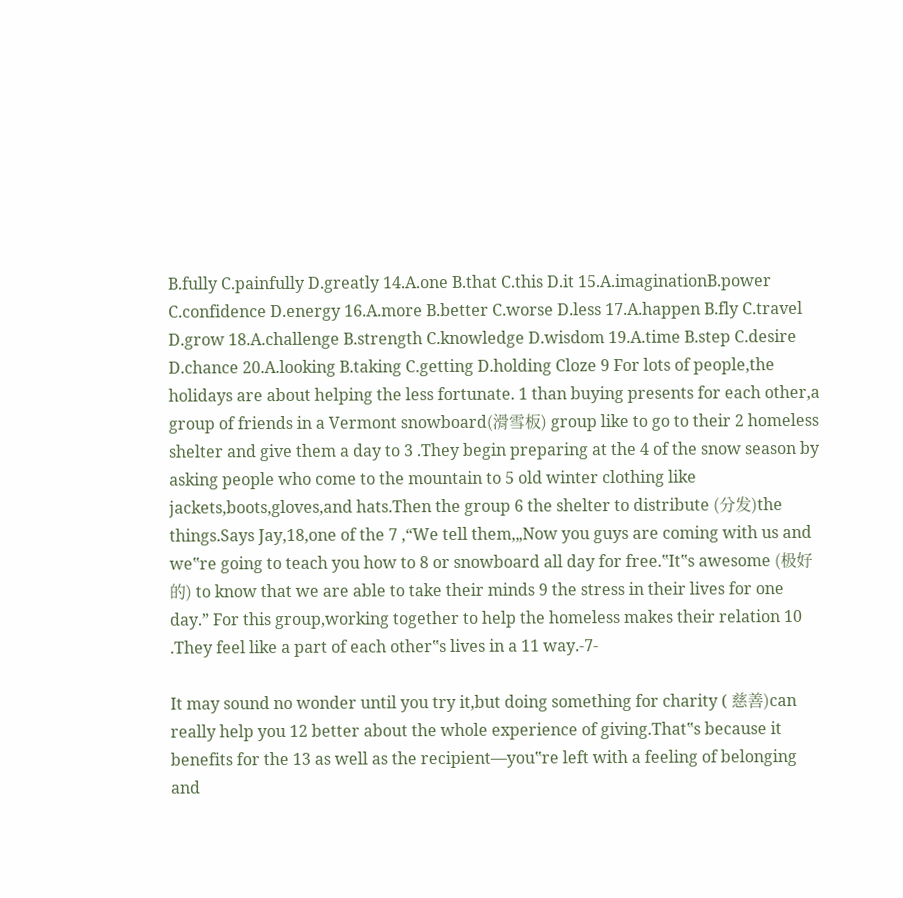B.fully C.painfully D.greatly 14.A.one B.that C.this D.it 15.A.imaginationB.power C.confidence D.energy 16.A.more B.better C.worse D.less 17.A.happen B.fly C.travel D.grow 18.A.challenge B.strength C.knowledge D.wisdom 19.A.time B.step C.desire D.chance 20.A.looking B.taking C.getting D.holding Cloze 9 For lots of people,the holidays are about helping the less fortunate. 1 than buying presents for each other,a group of friends in a Vermont snowboard(滑雪板) group like to go to their 2 homeless shelter and give them a day to 3 .They begin preparing at the 4 of the snow season by asking people who come to the mountain to 5 old winter clothing like jackets,boots,gloves,and hats.Then the group 6 the shelter to distribute (分发)the things.Says Jay,18,one of the 7 ,“We tell them,„Now you guys are coming with us and we‟re going to teach you how to 8 or snowboard all day for free.‟It‟s awesome (极好的) to know that we are able to take their minds 9 the stress in their lives for one day.” For this group,working together to help the homeless makes their relation 10 .They feel like a part of each other‟s lives in a 11 way.-7-

It may sound no wonder until you try it,but doing something for charity ( 慈善)can really help you 12 better about the whole experience of giving.That‟s because it benefits for the 13 as well as the recipient—you‟re left with a feeling of belonging and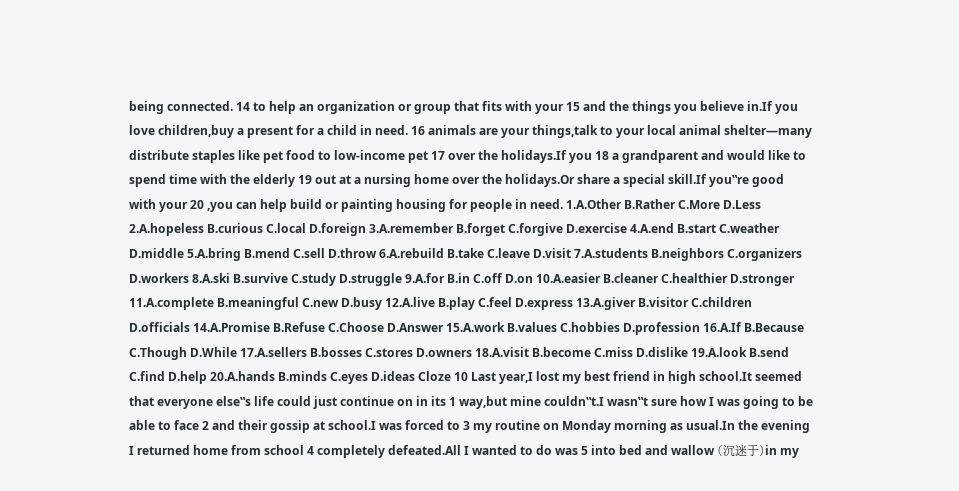being connected. 14 to help an organization or group that fits with your 15 and the things you believe in.If you love children,buy a present for a child in need. 16 animals are your things,talk to your local animal shelter—many distribute staples like pet food to low-income pet 17 over the holidays.If you 18 a grandparent and would like to spend time with the elderly 19 out at a nursing home over the holidays.Or share a special skill.If you‟re good with your 20 ,you can help build or painting housing for people in need. 1.A.Other B.Rather C.More D.Less 2.A.hopeless B.curious C.local D.foreign 3.A.remember B.forget C.forgive D.exercise 4.A.end B.start C.weather D.middle 5.A.bring B.mend C.sell D.throw 6.A.rebuild B.take C.leave D.visit 7.A.students B.neighbors C.organizers D.workers 8.A.ski B.survive C.study D.struggle 9.A.for B.in C.off D.on 10.A.easier B.cleaner C.healthier D.stronger 11.A.complete B.meaningful C.new D.busy 12.A.live B.play C.feel D.express 13.A.giver B.visitor C.children D.officials 14.A.Promise B.Refuse C.Choose D.Answer 15.A.work B.values C.hobbies D.profession 16.A.If B.Because C.Though D.While 17.A.sellers B.bosses C.stores D.owners 18.A.visit B.become C.miss D.dislike 19.A.look B.send C.find D.help 20.A.hands B.minds C.eyes D.ideas Cloze 10 Last year,I lost my best friend in high school.It seemed that everyone else‟s life could just continue on in its 1 way,but mine couldn‟t.I wasn‟t sure how I was going to be able to face 2 and their gossip at school.I was forced to 3 my routine on Monday morning as usual.In the evening I returned home from school 4 completely defeated.All I wanted to do was 5 into bed and wallow (沉迷于)in my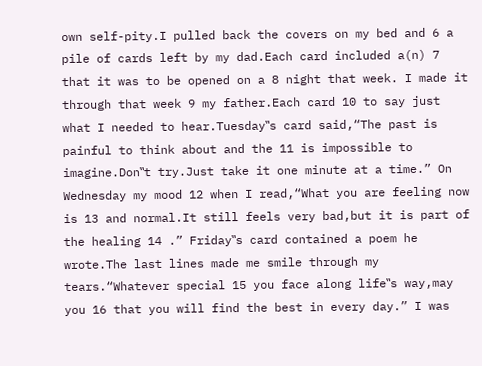own self-pity.I pulled back the covers on my bed and 6 a pile of cards left by my dad.Each card included a(n) 7 that it was to be opened on a 8 night that week. I made it through that week 9 my father.Each card 10 to say just what I needed to hear.Tuesday‟s card said,“The past is painful to think about and the 11 is impossible to imagine.Don‟t try.Just take it one minute at a time.” On Wednesday my mood 12 when I read,“What you are feeling now is 13 and normal.It still feels very bad,but it is part of the healing 14 .” Friday‟s card contained a poem he wrote.The last lines made me smile through my tears.“Whatever special 15 you face along life‟s way,may you 16 that you will find the best in every day.” I was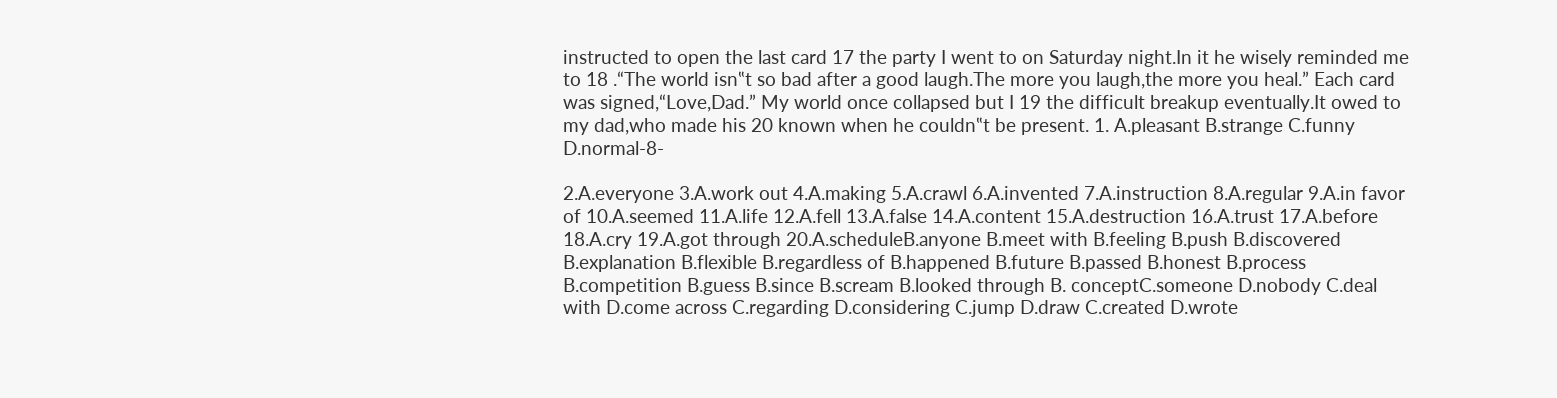instructed to open the last card 17 the party I went to on Saturday night.In it he wisely reminded me to 18 .“The world isn‟t so bad after a good laugh.The more you laugh,the more you heal.” Each card was signed,“Love,Dad.” My world once collapsed but I 19 the difficult breakup eventually.It owed to my dad,who made his 20 known when he couldn‟t be present. 1. A.pleasant B.strange C.funny D.normal-8-

2.A.everyone 3.A.work out 4.A.making 5.A.crawl 6.A.invented 7.A.instruction 8.A.regular 9.A.in favor of 10.A.seemed 11.A.life 12.A.fell 13.A.false 14.A.content 15.A.destruction 16.A.trust 17.A.before 18.A.cry 19.A.got through 20.A.scheduleB.anyone B.meet with B.feeling B.push B.discovered B.explanation B.flexible B.regardless of B.happened B.future B.passed B.honest B.process B.competition B.guess B.since B.scream B.looked through B. conceptC.someone D.nobody C.deal with D.come across C.regarding D.considering C.jump D.draw C.created D.wrote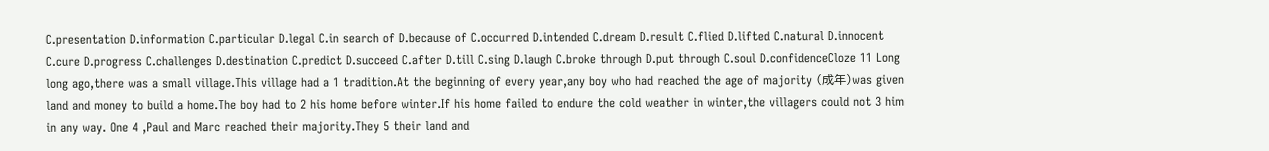C.presentation D.information C.particular D.legal C.in search of D.because of C.occurred D.intended C.dream D.result C.flied D.lifted C.natural D.innocent C.cure D.progress C.challenges D.destination C.predict D.succeed C.after D.till C.sing D.laugh C.broke through D.put through C.soul D.confidenceCloze 11 Long long ago,there was a small village.This village had a 1 tradition.At the beginning of every year,any boy who had reached the age of majority (成年)was given land and money to build a home.The boy had to 2 his home before winter.If his home failed to endure the cold weather in winter,the villagers could not 3 him in any way. One 4 ,Paul and Marc reached their majority.They 5 their land and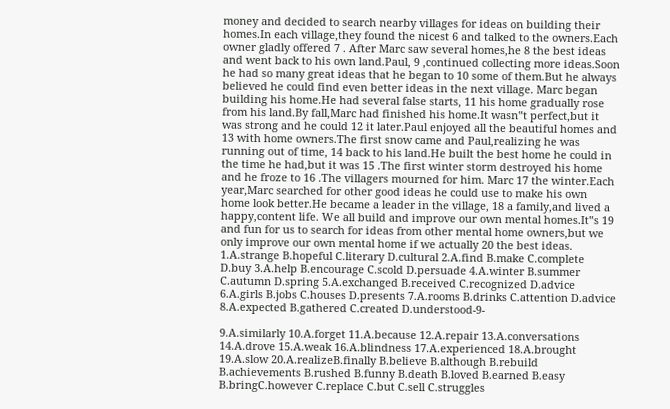money and decided to search nearby villages for ideas on building their homes.In each village,they found the nicest 6 and talked to the owners.Each owner gladly offered 7 . After Marc saw several homes,he 8 the best ideas and went back to his own land.Paul, 9 ,continued collecting more ideas.Soon he had so many great ideas that he began to 10 some of them.But he always believed he could find even better ideas in the next village. Marc began building his home.He had several false starts, 11 his home gradually rose from his land.By fall,Marc had finished his home.It wasn‟t perfect,but it was strong and he could 12 it later.Paul enjoyed all the beautiful homes and 13 with home owners.The first snow came and Paul,realizing he was running out of time, 14 back to his land.He built the best home he could in the time he had,but it was 15 .The first winter storm destroyed his home and he froze to 16 .The villagers mourned for him. Marc 17 the winter.Each year,Marc searched for other good ideas he could use to make his own home look better.He became a leader in the village, 18 a family,and lived a happy,content life. We all build and improve our own mental homes.It‟s 19 and fun for us to search for ideas from other mental home owners,but we only improve our own mental home if we actually 20 the best ideas. 1.A.strange B.hopeful C.literary D.cultural 2.A.find B.make C.complete D.buy 3.A.help B.encourage C.scold D.persuade 4.A.winter B.summer C.autumn D.spring 5.A.exchanged B.received C.recognized D.advice 6.A.girls B.jobs C.houses D.presents 7.A.rooms B.drinks C.attention D.advice 8.A.expected B.gathered C.created D.understood-9-

9.A.similarly 10.A.forget 11.A.because 12.A.repair 13.A.conversations 14.A.drove 15.A.weak 16.A.blindness 17.A.experienced 18.A.brought 19.A.slow 20.A.realizeB.finally B.believe B.although B.rebuild B.achievements B.rushed B.funny B.death B.loved B.earned B.easy B.bringC.however C.replace C.but C.sell C.struggles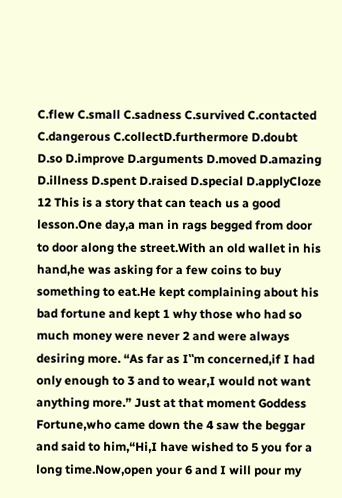C.flew C.small C.sadness C.survived C.contacted C.dangerous C.collectD.furthermore D.doubt D.so D.improve D.arguments D.moved D.amazing D.illness D.spent D.raised D.special D.applyCloze 12 This is a story that can teach us a good lesson.One day,a man in rags begged from door to door along the street.With an old wallet in his hand,he was asking for a few coins to buy something to eat.He kept complaining about his bad fortune and kept 1 why those who had so much money were never 2 and were always desiring more. “As far as I‟m concerned,if I had only enough to 3 and to wear,I would not want anything more.” Just at that moment Goddess Fortune,who came down the 4 saw the beggar and said to him,“Hi,I have wished to 5 you for a long time.Now,open your 6 and I will pour my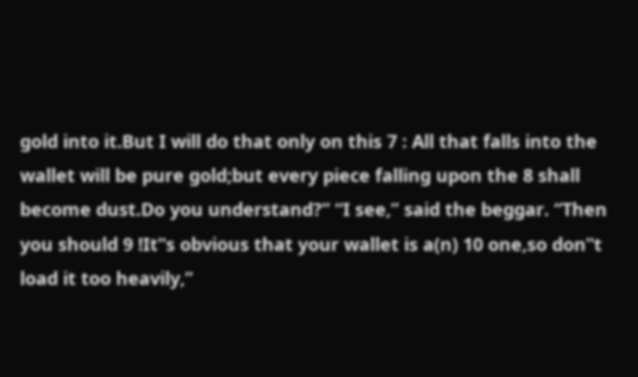gold into it.But I will do that only on this 7 : All that falls into the wallet will be pure gold;but every piece falling upon the 8 shall become dust.Do you understand?” “I see,” said the beggar. “Then you should 9 !It‟s obvious that your wallet is a(n) 10 one,so don‟t load it too heavily,”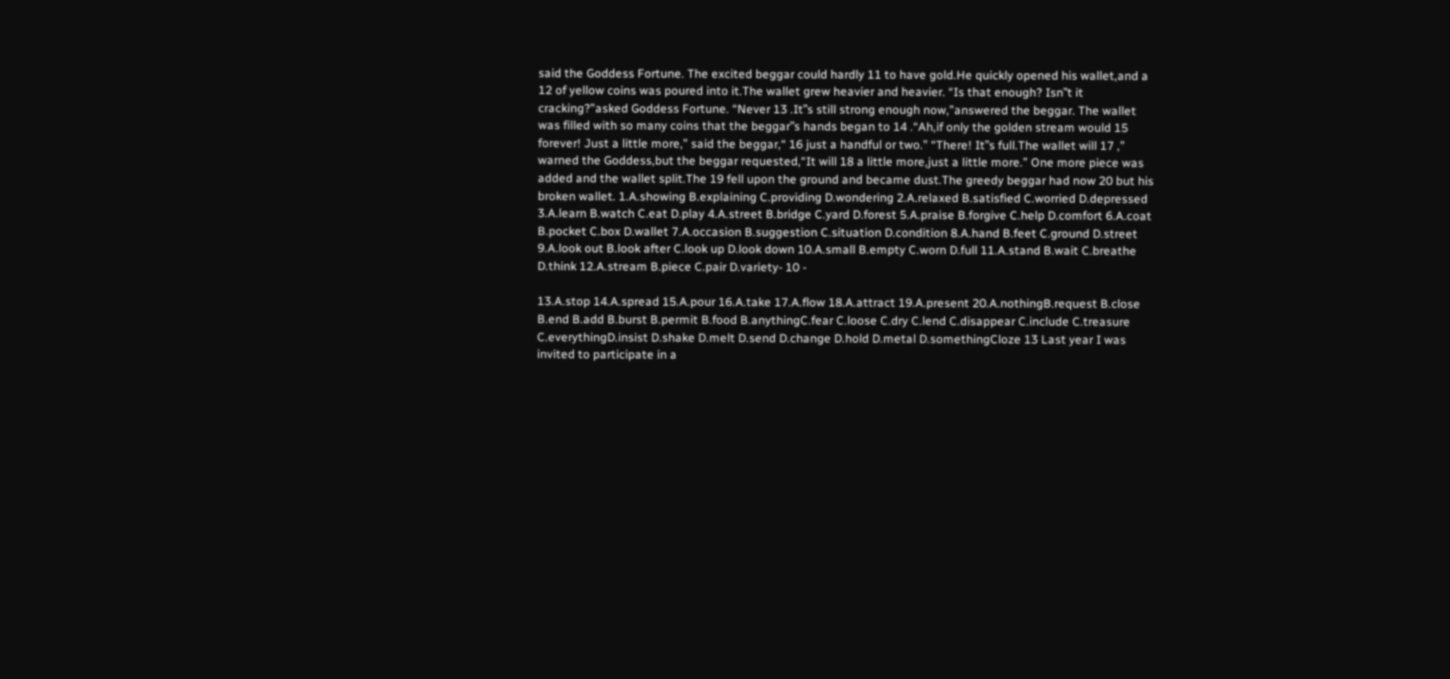said the Goddess Fortune. The excited beggar could hardly 11 to have gold.He quickly opened his wallet,and a 12 of yellow coins was poured into it.The wallet grew heavier and heavier. “Is that enough? Isn‟t it cracking?”asked Goddess Fortune. “Never 13 .It‟s still strong enough now,”answered the beggar. The wallet was filled with so many coins that the beggar‟s hands began to 14 .“Ah,if only the golden stream would 15 forever! Just a little more,” said the beggar,“ 16 just a handful or two.” “There! It‟s full.The wallet will 17 ,” warned the Goddess,but the beggar requested,“It will 18 a little more,just a little more.” One more piece was added and the wallet split.The 19 fell upon the ground and became dust.The greedy beggar had now 20 but his broken wallet. 1.A.showing B.explaining C.providing D.wondering 2.A.relaxed B.satisfied C.worried D.depressed 3.A.learn B.watch C.eat D.play 4.A.street B.bridge C.yard D.forest 5.A.praise B.forgive C.help D.comfort 6.A.coat B.pocket C.box D.wallet 7.A.occasion B.suggestion C.situation D.condition 8.A.hand B.feet C.ground D.street 9.A.look out B.look after C.look up D.look down 10.A.small B.empty C.worn D.full 11.A.stand B.wait C.breathe D.think 12.A.stream B.piece C.pair D.variety- 10 -

13.A.stop 14.A.spread 15.A.pour 16.A.take 17.A.flow 18.A.attract 19.A.present 20.A.nothingB.request B.close B.end B.add B.burst B.permit B.food B.anythingC.fear C.loose C.dry C.lend C.disappear C.include C.treasure C.everythingD.insist D.shake D.melt D.send D.change D.hold D.metal D.somethingCloze 13 Last year I was invited to participate in a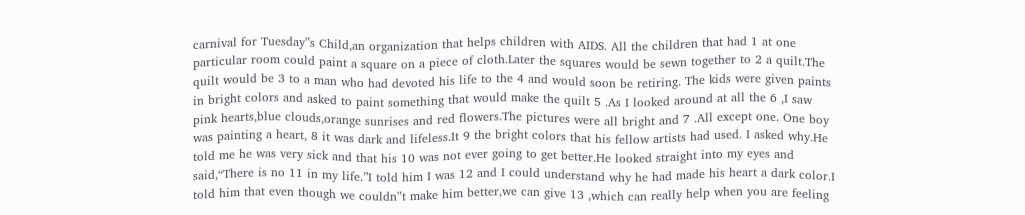carnival for Tuesday‟s Child,an organization that helps children with AIDS. All the children that had 1 at one particular room could paint a square on a piece of cloth.Later the squares would be sewn together to 2 a quilt.The quilt would be 3 to a man who had devoted his life to the 4 and would soon be retiring. The kids were given paints in bright colors and asked to paint something that would make the quilt 5 .As I looked around at all the 6 ,I saw pink hearts,blue clouds,orange sunrises and red flowers.The pictures were all bright and 7 .All except one. One boy was painting a heart, 8 it was dark and lifeless.It 9 the bright colors that his fellow artists had used. I asked why.He told me he was very sick and that his 10 was not ever going to get better.He looked straight into my eyes and said,“There is no 11 in my life.”I told him I was 12 and I could understand why he had made his heart a dark color.I told him that even though we couldn‟t make him better,we can give 13 ,which can really help when you are feeling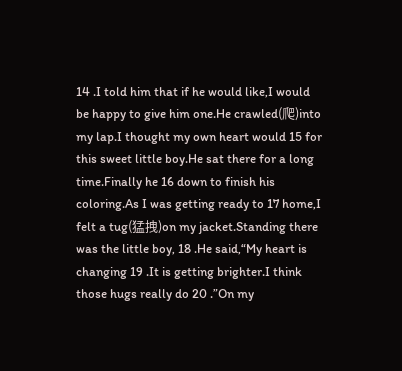14 .I told him that if he would like,I would be happy to give him one.He crawled(爬)into my lap.I thought my own heart would 15 for this sweet little boy.He sat there for a long time.Finally he 16 down to finish his coloring.As I was getting ready to 17 home,I felt a tug(猛拽)on my jacket.Standing there was the little boy, 18 .He said,“My heart is changing 19 .It is getting brighter.I think those hugs really do 20 .”On my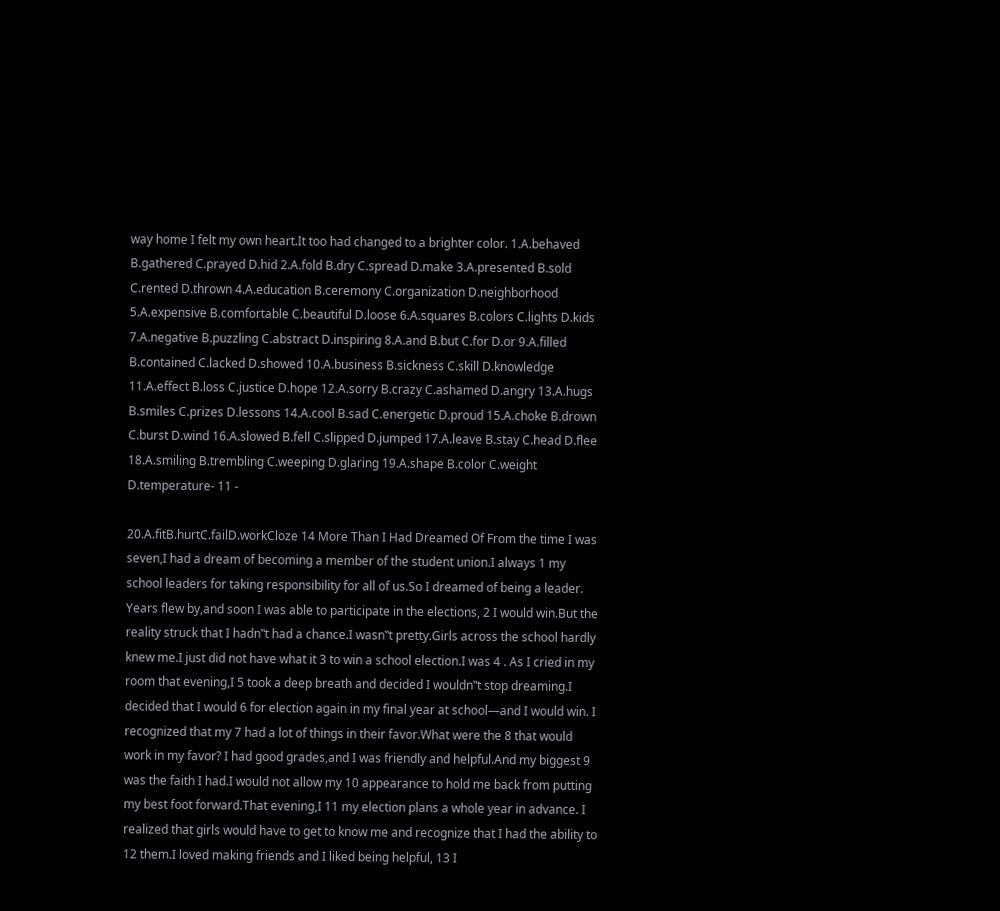way home I felt my own heart.It too had changed to a brighter color. 1.A.behaved B.gathered C.prayed D.hid 2.A.fold B.dry C.spread D.make 3.A.presented B.sold C.rented D.thrown 4.A.education B.ceremony C.organization D.neighborhood 5.A.expensive B.comfortable C.beautiful D.loose 6.A.squares B.colors C.lights D.kids 7.A.negative B.puzzling C.abstract D.inspiring 8.A.and B.but C.for D.or 9.A.filled B.contained C.lacked D.showed 10.A.business B.sickness C.skill D.knowledge 11.A.effect B.loss C.justice D.hope 12.A.sorry B.crazy C.ashamed D.angry 13.A.hugs B.smiles C.prizes D.lessons 14.A.cool B.sad C.energetic D.proud 15.A.choke B.drown C.burst D.wind 16.A.slowed B.fell C.slipped D.jumped 17.A.leave B.stay C.head D.flee 18.A.smiling B.trembling C.weeping D.glaring 19.A.shape B.color C.weight D.temperature- 11 -

20.A.fitB.hurtC.failD.workCloze 14 More Than I Had Dreamed Of From the time I was seven,I had a dream of becoming a member of the student union.I always 1 my school leaders for taking responsibility for all of us.So I dreamed of being a leader. Years flew by,and soon I was able to participate in the elections, 2 I would win.But the reality struck that I hadn‟t had a chance.I wasn‟t pretty.Girls across the school hardly knew me.I just did not have what it 3 to win a school election.I was 4 . As I cried in my room that evening,I 5 took a deep breath and decided I wouldn‟t stop dreaming.I decided that I would 6 for election again in my final year at school—and I would win. I recognized that my 7 had a lot of things in their favor.What were the 8 that would work in my favor? I had good grades,and I was friendly and helpful.And my biggest 9 was the faith I had.I would not allow my 10 appearance to hold me back from putting my best foot forward.That evening,I 11 my election plans a whole year in advance. I realized that girls would have to get to know me and recognize that I had the ability to 12 them.I loved making friends and I liked being helpful, 13 I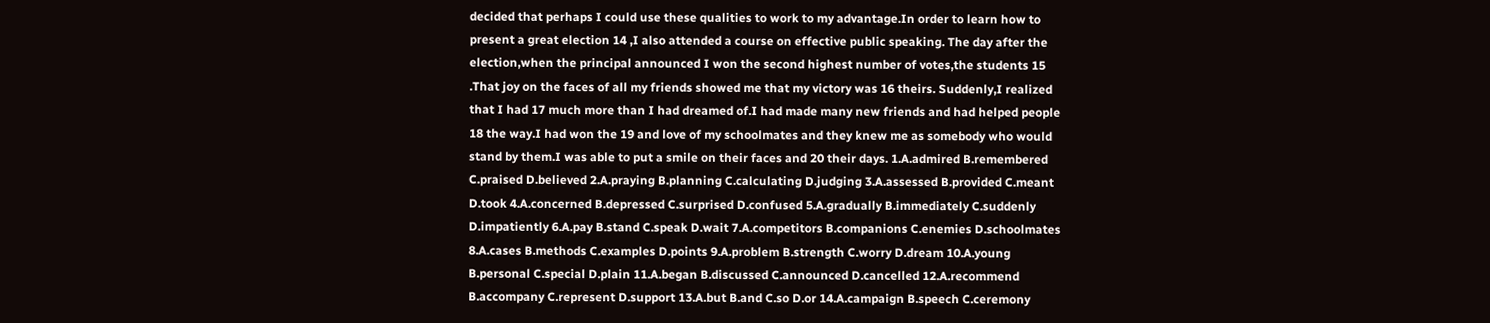decided that perhaps I could use these qualities to work to my advantage.In order to learn how to present a great election 14 ,I also attended a course on effective public speaking. The day after the election,when the principal announced I won the second highest number of votes,the students 15 .That joy on the faces of all my friends showed me that my victory was 16 theirs. Suddenly,I realized that I had 17 much more than I had dreamed of.I had made many new friends and had helped people 18 the way.I had won the 19 and love of my schoolmates and they knew me as somebody who would stand by them.I was able to put a smile on their faces and 20 their days. 1.A.admired B.remembered C.praised D.believed 2.A.praying B.planning C.calculating D.judging 3.A.assessed B.provided C.meant D.took 4.A.concerned B.depressed C.surprised D.confused 5.A.gradually B.immediately C.suddenly D.impatiently 6.A.pay B.stand C.speak D.wait 7.A.competitors B.companions C.enemies D.schoolmates 8.A.cases B.methods C.examples D.points 9.A.problem B.strength C.worry D.dream 10.A.young B.personal C.special D.plain 11.A.began B.discussed C.announced D.cancelled 12.A.recommend B.accompany C.represent D.support 13.A.but B.and C.so D.or 14.A.campaign B.speech C.ceremony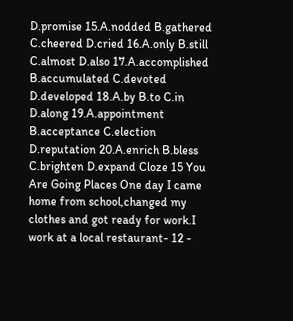D.promise 15.A.nodded B.gathered C.cheered D.cried 16.A.only B.still C.almost D.also 17.A.accomplished B.accumulated C.devoted D.developed 18.A.by B.to C.in D.along 19.A.appointment B.acceptance C.election D.reputation 20.A.enrich B.bless C.brighten D.expand Cloze 15 You Are Going Places One day I came home from school,changed my clothes and got ready for work.I work at a local restaurant- 12 -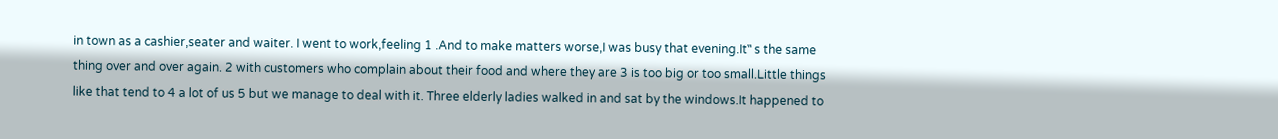in town as a cashier,seater and waiter. I went to work,feeling 1 .And to make matters worse,I was busy that evening.It‟ s the same thing over and over again. 2 with customers who complain about their food and where they are 3 is too big or too small.Little things like that tend to 4 a lot of us 5 but we manage to deal with it. Three elderly ladies walked in and sat by the windows.It happened to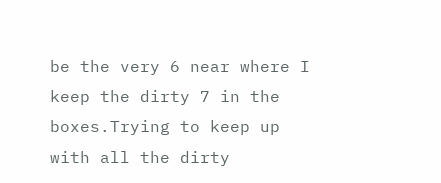be the very 6 near where I keep the dirty 7 in the boxes.Trying to keep up with all the dirty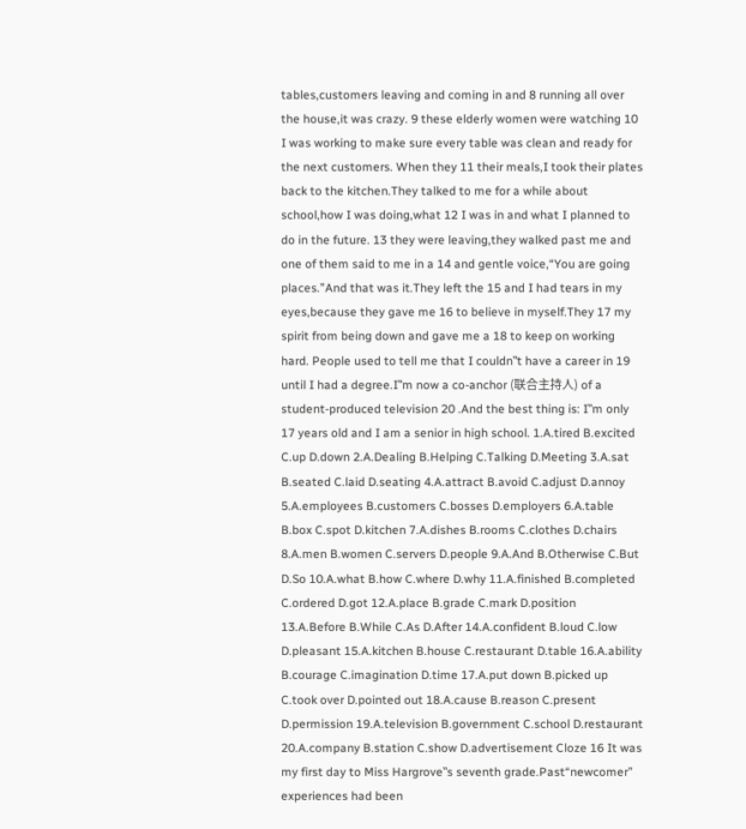tables,customers leaving and coming in and 8 running all over the house,it was crazy. 9 these elderly women were watching 10 I was working to make sure every table was clean and ready for the next customers. When they 11 their meals,I took their plates back to the kitchen.They talked to me for a while about school,how I was doing,what 12 I was in and what I planned to do in the future. 13 they were leaving,they walked past me and one of them said to me in a 14 and gentle voice,“You are going places.”And that was it.They left the 15 and I had tears in my eyes,because they gave me 16 to believe in myself.They 17 my spirit from being down and gave me a 18 to keep on working hard. People used to tell me that I couldn‟t have a career in 19 until I had a degree.I‟m now a co-anchor (联合主持人) of a student-produced television 20 .And the best thing is: I‟m only 17 years old and I am a senior in high school. 1.A.tired B.excited C.up D.down 2.A.Dealing B.Helping C.Talking D.Meeting 3.A.sat B.seated C.laid D.seating 4.A.attract B.avoid C.adjust D.annoy 5.A.employees B.customers C.bosses D.employers 6.A.table B.box C.spot D.kitchen 7.A.dishes B.rooms C.clothes D.chairs 8.A.men B.women C.servers D.people 9.A.And B.Otherwise C.But D.So 10.A.what B.how C.where D.why 11.A.finished B.completed C.ordered D.got 12.A.place B.grade C.mark D.position 13.A.Before B.While C.As D.After 14.A.confident B.loud C.low D.pleasant 15.A.kitchen B.house C.restaurant D.table 16.A.ability B.courage C.imagination D.time 17.A.put down B.picked up C.took over D.pointed out 18.A.cause B.reason C.present D.permission 19.A.television B.government C.school D.restaurant 20.A.company B.station C.show D.advertisement Cloze 16 It was my first day to Miss Hargrove‟s seventh grade.Past“newcomer” experiences had been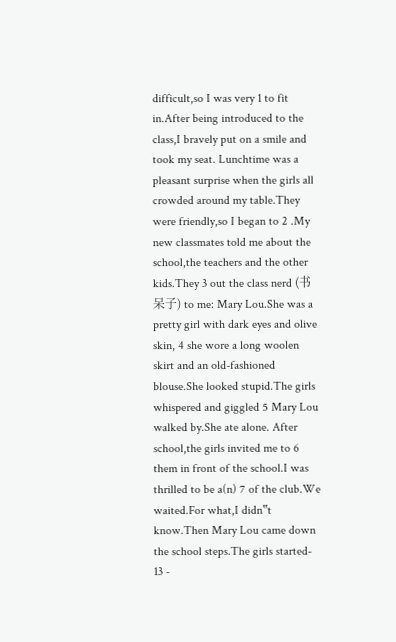difficult,so I was very 1 to fit in.After being introduced to the class,I bravely put on a smile and took my seat. Lunchtime was a pleasant surprise when the girls all crowded around my table.They were friendly,so I began to 2 .My new classmates told me about the school,the teachers and the other kids.They 3 out the class nerd (书呆子) to me: Mary Lou.She was a pretty girl with dark eyes and olive skin, 4 she wore a long woolen skirt and an old-fashioned blouse.She looked stupid.The girls whispered and giggled 5 Mary Lou walked by.She ate alone. After school,the girls invited me to 6 them in front of the school.I was thrilled to be a(n) 7 of the club.We waited.For what,I didn‟t know.Then Mary Lou came down the school steps.The girls started- 13 -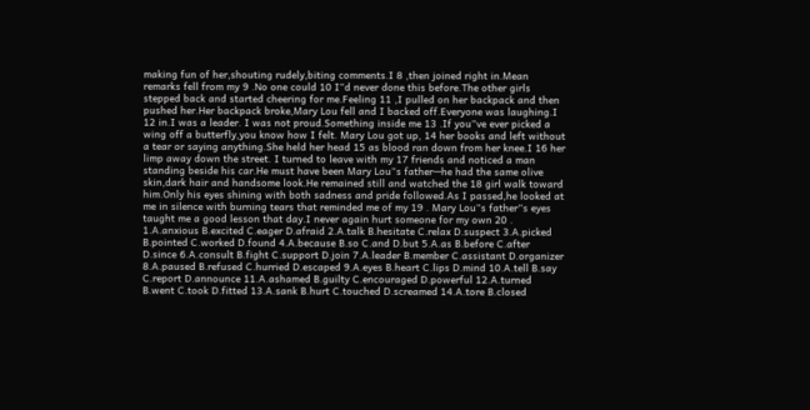making fun of her,shouting rudely,biting comments.I 8 ,then joined right in.Mean remarks fell from my 9 .No one could 10 I‟d never done this before.The other girls stepped back and started cheering for me.Feeling 11 ,I pulled on her backpack and then pushed her.Her backpack broke,Mary Lou fell and I backed off.Everyone was laughing.I 12 in.I was a leader. I was not proud.Something inside me 13 .If you‟ve ever picked a wing off a butterfly,you know how I felt. Mary Lou got up, 14 her books and left without a tear or saying anything.She held her head 15 as blood ran down from her knee.I 16 her limp away down the street. I turned to leave with my 17 friends and noticed a man standing beside his car.He must have been Mary Lou‟s father—he had the same olive skin,dark hair and handsome look.He remained still and watched the 18 girl walk toward him.Only his eyes shining with both sadness and pride followed.As I passed,he looked at me in silence with burning tears that reminded me of my 19 . Mary Lou‟s father‟s eyes taught me a good lesson that day.I never again hurt someone for my own 20 . 1.A.anxious B.excited C.eager D.afraid 2.A.talk B.hesitate C.relax D.suspect 3.A.picked B.pointed C.worked D.found 4.A.because B.so C.and D.but 5.A.as B.before C.after D.since 6.A.consult B.fight C.support D.join 7.A.leader B.member C.assistant D.organizer 8.A.paused B.refused C.hurried D.escaped 9.A.eyes B.heart C.lips D.mind 10.A.tell B.say C.report D.announce 11.A.ashamed B.guilty C.encouraged D.powerful 12.A.turned B.went C.took D.fitted 13.A.sank B.hurt C.touched D.screamed 14.A.tore B.closed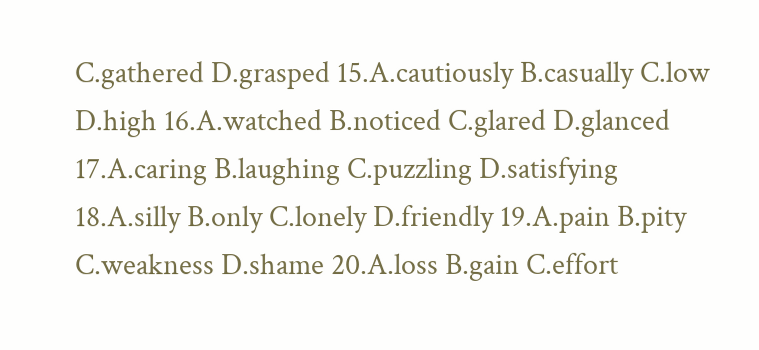C.gathered D.grasped 15.A.cautiously B.casually C.low D.high 16.A.watched B.noticed C.glared D.glanced 17.A.caring B.laughing C.puzzling D.satisfying 18.A.silly B.only C.lonely D.friendly 19.A.pain B.pity C.weakness D.shame 20.A.loss B.gain C.effort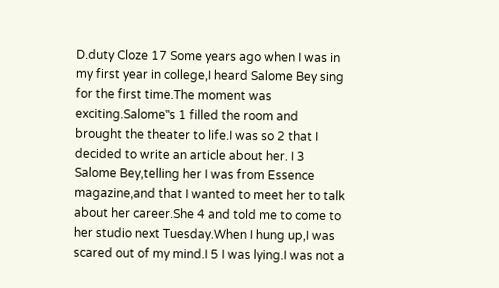D.duty Cloze 17 Some years ago when I was in my first year in college,I heard Salome Bey sing for the first time.The moment was exciting.Salome‟s 1 filled the room and brought the theater to life.I was so 2 that I decided to write an article about her. I 3 Salome Bey,telling her I was from Essence magazine,and that I wanted to meet her to talk about her career.She 4 and told me to come to her studio next Tuesday.When I hung up,I was scared out of my mind.I 5 I was lying.I was not a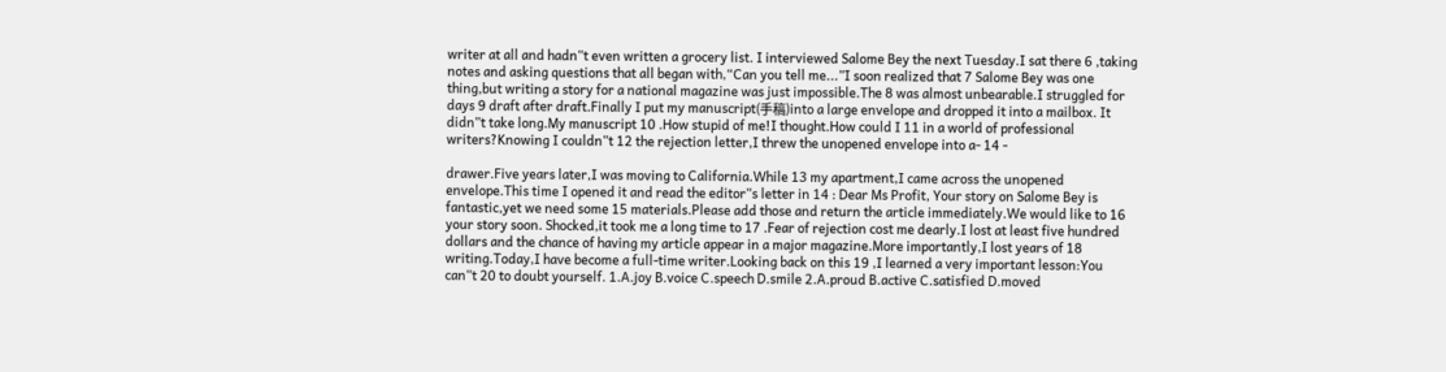writer at all and hadn‟t even written a grocery list. I interviewed Salome Bey the next Tuesday.I sat there 6 ,taking notes and asking questions that all began with,“Can you tell me...”I soon realized that 7 Salome Bey was one thing,but writing a story for a national magazine was just impossible.The 8 was almost unbearable.I struggled for days 9 draft after draft.Finally I put my manuscript(手稿)into a large envelope and dropped it into a mailbox. It didn‟t take long.My manuscript 10 .How stupid of me!I thought.How could I 11 in a world of professional writers?Knowing I couldn‟t 12 the rejection letter,I threw the unopened envelope into a- 14 -

drawer.Five years later,I was moving to California.While 13 my apartment,I came across the unopened envelope.This time I opened it and read the editor‟s letter in 14 : Dear Ms Profit, Your story on Salome Bey is fantastic,yet we need some 15 materials.Please add those and return the article immediately.We would like to 16 your story soon. Shocked,it took me a long time to 17 .Fear of rejection cost me dearly.I lost at least five hundred dollars and the chance of having my article appear in a major magazine.More importantly,I lost years of 18 writing.Today,I have become a full-time writer.Looking back on this 19 ,I learned a very important lesson:You can‟t 20 to doubt yourself. 1.A.joy B.voice C.speech D.smile 2.A.proud B.active C.satisfied D.moved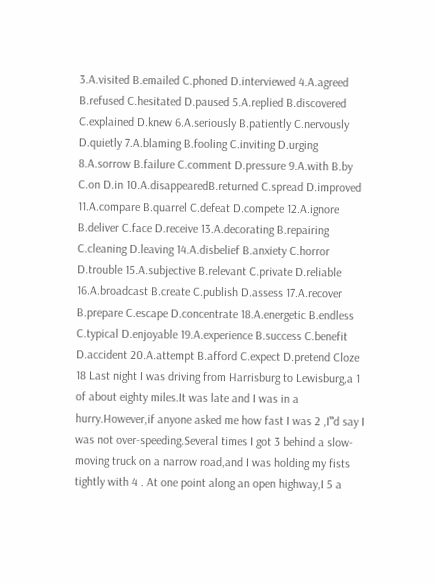3.A.visited B.emailed C.phoned D.interviewed 4.A.agreed B.refused C.hesitated D.paused 5.A.replied B.discovered C.explained D.knew 6.A.seriously B.patiently C.nervously D.quietly 7.A.blaming B.fooling C.inviting D.urging 8.A.sorrow B.failure C.comment D.pressure 9.A.with B.by C.on D.in 10.A.disappearedB.returned C.spread D.improved 11.A.compare B.quarrel C.defeat D.compete 12.A.ignore B.deliver C.face D.receive 13.A.decorating B.repairing C.cleaning D.leaving 14.A.disbelief B.anxiety C.horror D.trouble 15.A.subjective B.relevant C.private D.reliable 16.A.broadcast B.create C.publish D.assess 17.A.recover B.prepare C.escape D.concentrate 18.A.energetic B.endless C.typical D.enjoyable 19.A.experience B.success C.benefit D.accident 20.A.attempt B.afford C.expect D.pretend Cloze 18 Last night I was driving from Harrisburg to Lewisburg,a 1 of about eighty miles.It was late and I was in a hurry.However,if anyone asked me how fast I was 2 ,I‟d say I was not over-speeding.Several times I got 3 behind a slow-moving truck on a narrow road,and I was holding my fists tightly with 4 . At one point along an open highway,I 5 a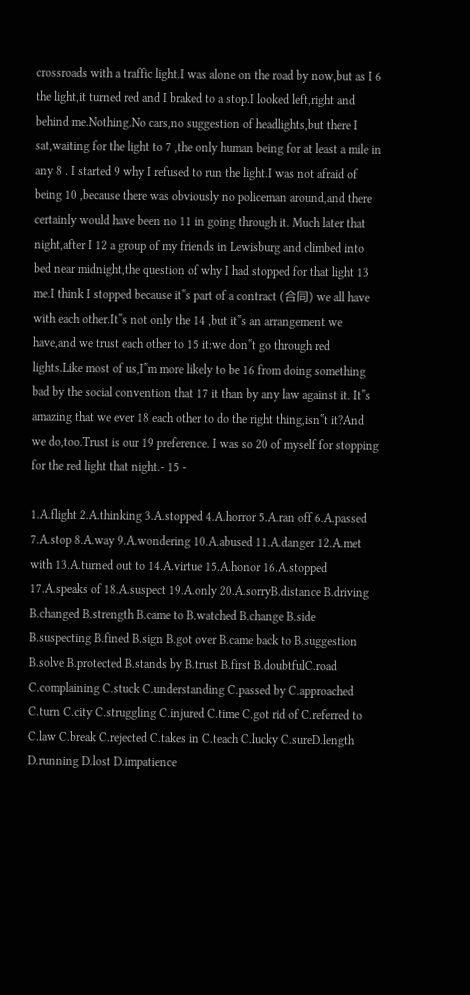crossroads with a traffic light.I was alone on the road by now,but as I 6 the light,it turned red and I braked to a stop.I looked left,right and behind me.Nothing.No cars,no suggestion of headlights,but there I sat,waiting for the light to 7 ,the only human being for at least a mile in any 8 . I started 9 why I refused to run the light.I was not afraid of being 10 ,because there was obviously no policeman around,and there certainly would have been no 11 in going through it. Much later that night,after I 12 a group of my friends in Lewisburg and climbed into bed near midnight,the question of why I had stopped for that light 13 me.I think I stopped because it‟s part of a contract (合同) we all have with each other.It‟s not only the 14 ,but it‟s an arrangement we have,and we trust each other to 15 it:we don‟t go through red lights.Like most of us,I‟m more likely to be 16 from doing something bad by the social convention that 17 it than by any law against it. It‟s amazing that we ever 18 each other to do the right thing,isn‟t it?And we do,too.Trust is our 19 preference. I was so 20 of myself for stopping for the red light that night.- 15 -

1.A.flight 2.A.thinking 3.A.stopped 4.A.horror 5.A.ran off 6.A.passed 7.A.stop 8.A.way 9.A.wondering 10.A.abused 11.A.danger 12.A.met with 13.A.turned out to 14.A.virtue 15.A.honor 16.A.stopped 17.A.speaks of 18.A.suspect 19.A.only 20.A.sorryB.distance B.driving B.changed B.strength B.came to B.watched B.change B.side B.suspecting B.fined B.sign B.got over B.came back to B.suggestion B.solve B.protected B.stands by B.trust B.first B.doubtfulC.road C.complaining C.stuck C.understanding C.passed by C.approached C.turn C.city C.struggling C.injured C.time C.got rid of C.referred to C.law C.break C.rejected C.takes in C.teach C.lucky C.sureD.length D.running D.lost D.impatience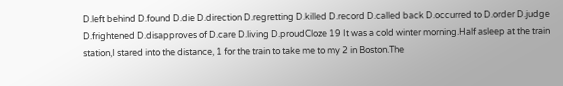D.left behind D.found D.die D.direction D.regretting D.killed D.record D.called back D.occurred to D.order D.judge D.frightened D.disapproves of D.care D.living D.proudCloze 19 It was a cold winter morning.Half asleep at the train station,I stared into the distance, 1 for the train to take me to my 2 in Boston.The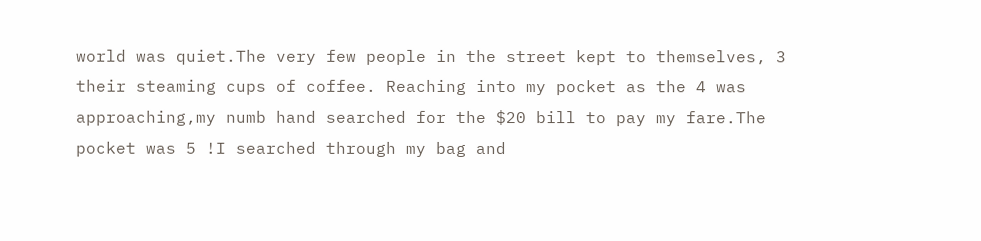world was quiet.The very few people in the street kept to themselves, 3 their steaming cups of coffee. Reaching into my pocket as the 4 was approaching,my numb hand searched for the $20 bill to pay my fare.The pocket was 5 !I searched through my bag and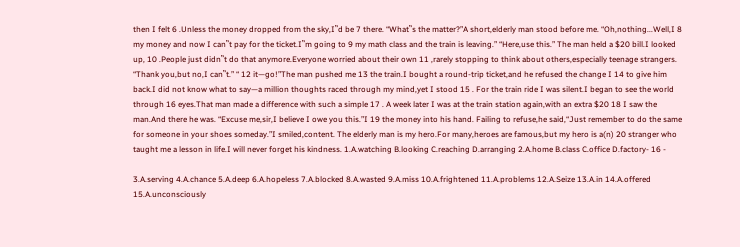then I felt 6 .Unless the money dropped from the sky,I‟d be 7 there. “What‟s the matter?”A short,elderly man stood before me. “Oh,nothing...Well,I 8 my money and now I can‟t pay for the ticket.I‟m going to 9 my math class and the train is leaving.” “Here,use this.” The man held a $20 bill.I looked up, 10 .People just didn‟t do that anymore.Everyone worried about their own 11 ,rarely stopping to think about others,especially teenage strangers. “Thank you,but no,I can‟t.” “ 12 it—go!”The man pushed me 13 the train.I bought a round-trip ticket,and he refused the change I 14 to give him back.I did not know what to say—a million thoughts raced through my mind,yet I stood 15 . For the train ride I was silent.I began to see the world through 16 eyes.That man made a difference with such a simple 17 . A week later I was at the train station again,with an extra $20 18 I saw the man.And there he was. “Excuse me,sir,I believe I owe you this.”I 19 the money into his hand. Failing to refuse,he said,“Just remember to do the same for someone in your shoes someday.”I smiled,content. The elderly man is my hero.For many,heroes are famous,but my hero is a(n) 20 stranger who taught me a lesson in life.I will never forget his kindness. 1.A.watching B.looking C.reaching D.arranging 2.A.home B.class C.office D.factory- 16 -

3.A.serving 4.A.chance 5.A.deep 6.A.hopeless 7.A.blocked 8.A.wasted 9.A.miss 10.A.frightened 11.A.problems 12.A.Seize 13.A.in 14.A.offered 15.A.unconsciously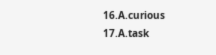16.A.curious 17.A.task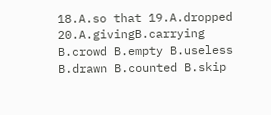18.A.so that 19.A.dropped 20.A.givingB.carrying B.crowd B.empty B.useless B.drawn B.counted B.skip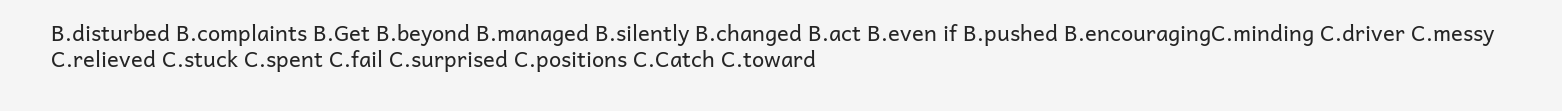B.disturbed B.complaints B.Get B.beyond B.managed B.silently B.changed B.act B.even if B.pushed B.encouragingC.minding C.driver C.messy C.relieved C.stuck C.spent C.fail C.surprised C.positions C.Catch C.toward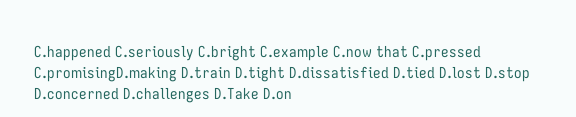C.happened C.seriously C.bright C.example C.now that C.pressed C.promisingD.making D.train D.tight D.dissatisfied D.tied D.lost D.stop D.concerned D.challenges D.Take D.on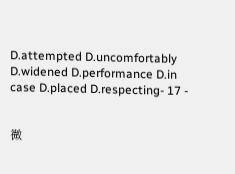D.attempted D.uncomfortably D.widened D.performance D.in case D.placed D.respecting- 17 -


微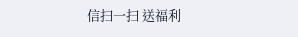信扫一扫 送福利